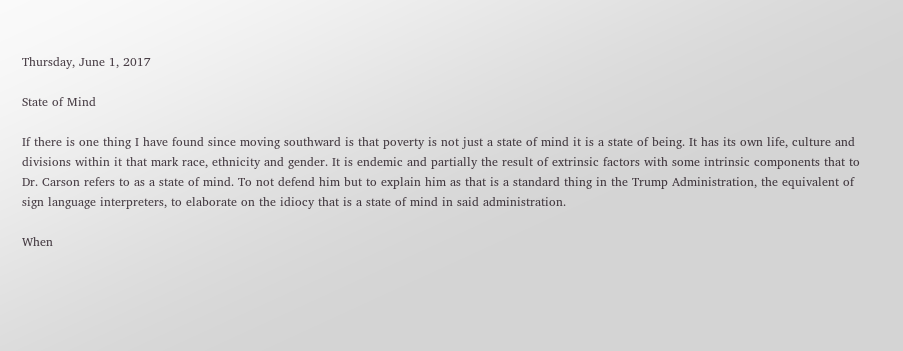Thursday, June 1, 2017

State of Mind

If there is one thing I have found since moving southward is that poverty is not just a state of mind it is a state of being. It has its own life, culture and divisions within it that mark race, ethnicity and gender. It is endemic and partially the result of extrinsic factors with some intrinsic components that to Dr. Carson refers to as a state of mind. To not defend him but to explain him as that is a standard thing in the Trump Administration, the equivalent of sign language interpreters, to elaborate on the idiocy that is a state of mind in said administration.

When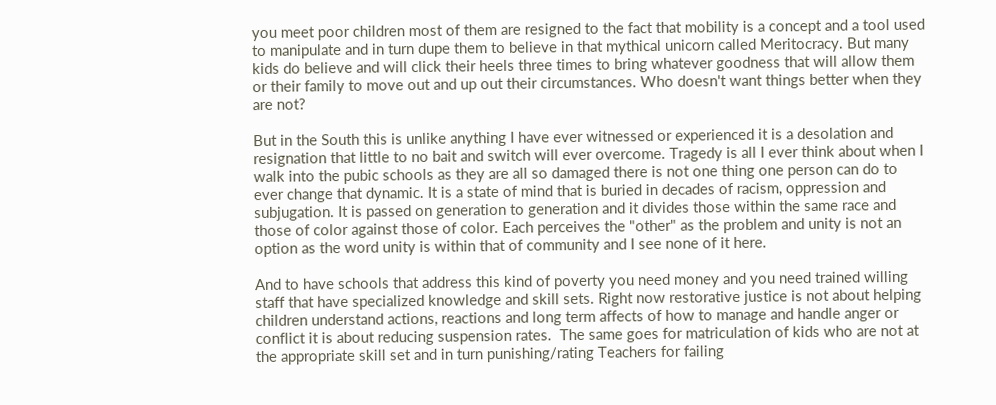you meet poor children most of them are resigned to the fact that mobility is a concept and a tool used to manipulate and in turn dupe them to believe in that mythical unicorn called Meritocracy. But many kids do believe and will click their heels three times to bring whatever goodness that will allow them or their family to move out and up out their circumstances. Who doesn't want things better when they are not?

But in the South this is unlike anything I have ever witnessed or experienced it is a desolation and resignation that little to no bait and switch will ever overcome. Tragedy is all I ever think about when I walk into the pubic schools as they are all so damaged there is not one thing one person can do to ever change that dynamic. It is a state of mind that is buried in decades of racism, oppression and subjugation. It is passed on generation to generation and it divides those within the same race and those of color against those of color. Each perceives the "other" as the problem and unity is not an option as the word unity is within that of community and I see none of it here.

And to have schools that address this kind of poverty you need money and you need trained willing staff that have specialized knowledge and skill sets. Right now restorative justice is not about helping children understand actions, reactions and long term affects of how to manage and handle anger or conflict it is about reducing suspension rates.  The same goes for matriculation of kids who are not at the appropriate skill set and in turn punishing/rating Teachers for failing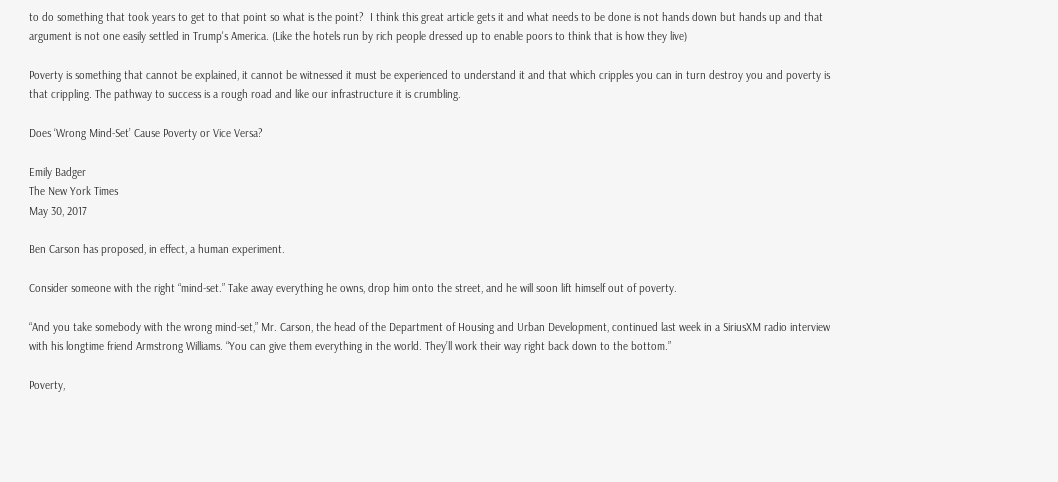to do something that took years to get to that point so what is the point?  I think this great article gets it and what needs to be done is not hands down but hands up and that argument is not one easily settled in Trump's America. (Like the hotels run by rich people dressed up to enable poors to think that is how they live)

Poverty is something that cannot be explained, it cannot be witnessed it must be experienced to understand it and that which cripples you can in turn destroy you and poverty is that crippling. The pathway to success is a rough road and like our infrastructure it is crumbling.

Does ‘Wrong Mind-Set’ Cause Poverty or Vice Versa?

Emily Badger
The New York Times
May 30, 2017

Ben Carson has proposed, in effect, a human experiment.

Consider someone with the right “mind-set.” Take away everything he owns, drop him onto the street, and he will soon lift himself out of poverty.

“And you take somebody with the wrong mind-set,” Mr. Carson, the head of the Department of Housing and Urban Development, continued last week in a SiriusXM radio interview with his longtime friend Armstrong Williams. “You can give them everything in the world. They’ll work their way right back down to the bottom.”

Poverty,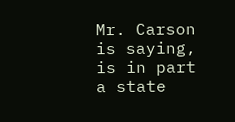Mr. Carson is saying, is in part a state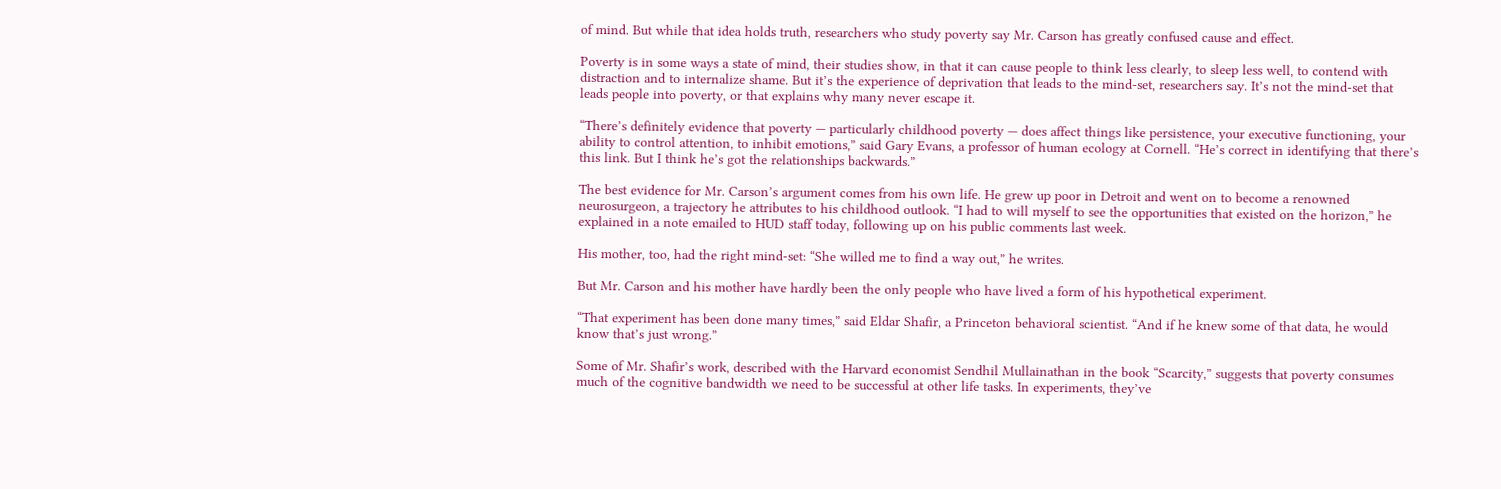of mind. But while that idea holds truth, researchers who study poverty say Mr. Carson has greatly confused cause and effect.

Poverty is in some ways a state of mind, their studies show, in that it can cause people to think less clearly, to sleep less well, to contend with distraction and to internalize shame. But it’s the experience of deprivation that leads to the mind-set, researchers say. It’s not the mind-set that leads people into poverty, or that explains why many never escape it.

“There’s definitely evidence that poverty — particularly childhood poverty — does affect things like persistence, your executive functioning, your ability to control attention, to inhibit emotions,” said Gary Evans, a professor of human ecology at Cornell. “He’s correct in identifying that there’s this link. But I think he’s got the relationships backwards.”

The best evidence for Mr. Carson’s argument comes from his own life. He grew up poor in Detroit and went on to become a renowned neurosurgeon, a trajectory he attributes to his childhood outlook. “I had to will myself to see the opportunities that existed on the horizon,” he explained in a note emailed to HUD staff today, following up on his public comments last week.

His mother, too, had the right mind-set: “She willed me to find a way out,” he writes.

But Mr. Carson and his mother have hardly been the only people who have lived a form of his hypothetical experiment.

“That experiment has been done many times,” said Eldar Shafir, a Princeton behavioral scientist. “And if he knew some of that data, he would know that’s just wrong.”

Some of Mr. Shafir’s work, described with the Harvard economist Sendhil Mullainathan in the book “Scarcity,” suggests that poverty consumes much of the cognitive bandwidth we need to be successful at other life tasks. In experiments, they’ve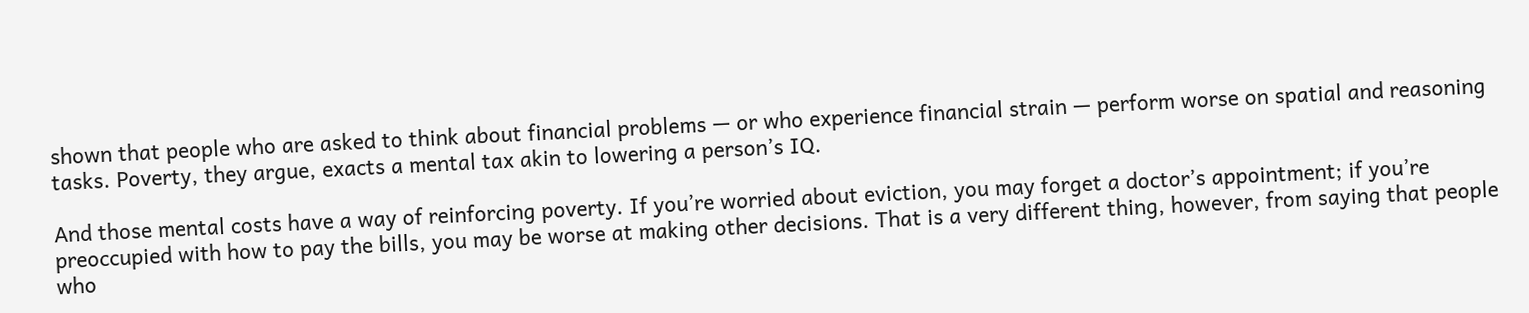shown that people who are asked to think about financial problems — or who experience financial strain — perform worse on spatial and reasoning tasks. Poverty, they argue, exacts a mental tax akin to lowering a person’s IQ.

And those mental costs have a way of reinforcing poverty. If you’re worried about eviction, you may forget a doctor’s appointment; if you’re preoccupied with how to pay the bills, you may be worse at making other decisions. That is a very different thing, however, from saying that people who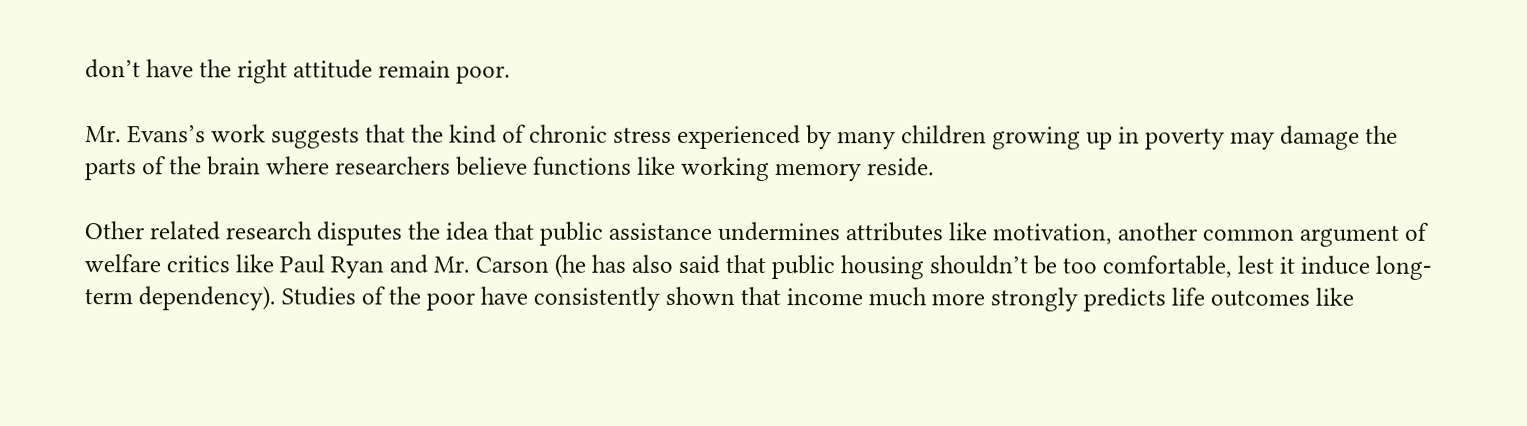don’t have the right attitude remain poor.

Mr. Evans’s work suggests that the kind of chronic stress experienced by many children growing up in poverty may damage the parts of the brain where researchers believe functions like working memory reside.

Other related research disputes the idea that public assistance undermines attributes like motivation, another common argument of welfare critics like Paul Ryan and Mr. Carson (he has also said that public housing shouldn’t be too comfortable, lest it induce long-term dependency). Studies of the poor have consistently shown that income much more strongly predicts life outcomes like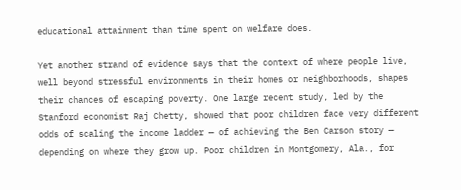educational attainment than time spent on welfare does.

Yet another strand of evidence says that the context of where people live, well beyond stressful environments in their homes or neighborhoods, shapes their chances of escaping poverty. One large recent study, led by the Stanford economist Raj Chetty, showed that poor children face very different odds of scaling the income ladder — of achieving the Ben Carson story — depending on where they grow up. Poor children in Montgomery, Ala., for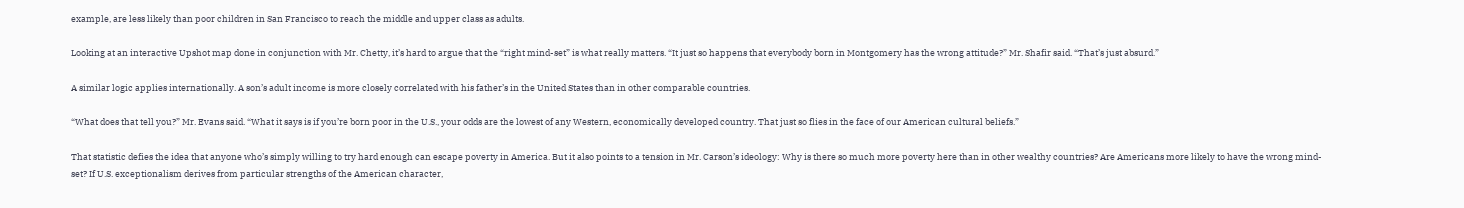example, are less likely than poor children in San Francisco to reach the middle and upper class as adults.

Looking at an interactive Upshot map done in conjunction with Mr. Chetty, it’s hard to argue that the “right mind-set” is what really matters. “It just so happens that everybody born in Montgomery has the wrong attitude?” Mr. Shafir said. “That’s just absurd.”

A similar logic applies internationally. A son’s adult income is more closely correlated with his father’s in the United States than in other comparable countries.

“What does that tell you?” Mr. Evans said. “What it says is if you’re born poor in the U.S., your odds are the lowest of any Western, economically developed country. That just so flies in the face of our American cultural beliefs.”

That statistic defies the idea that anyone who’s simply willing to try hard enough can escape poverty in America. But it also points to a tension in Mr. Carson’s ideology: Why is there so much more poverty here than in other wealthy countries? Are Americans more likely to have the wrong mind-set? If U.S. exceptionalism derives from particular strengths of the American character,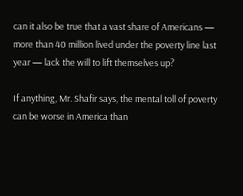can it also be true that a vast share of Americans — more than 40 million lived under the poverty line last year — lack the will to lift themselves up?

If anything, Mr. Shafir says, the mental toll of poverty can be worse in America than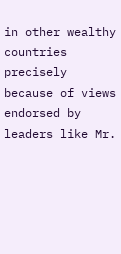in other wealthy countries precisely because of views endorsed by leaders like Mr.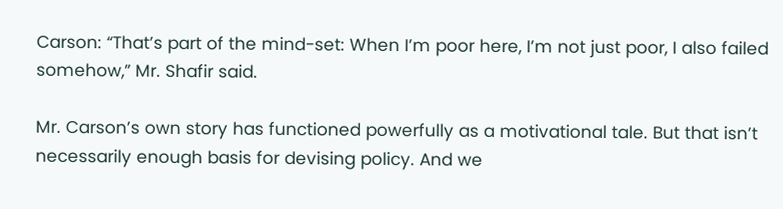Carson: “That’s part of the mind-set: When I’m poor here, I’m not just poor, I also failed somehow,” Mr. Shafir said.

Mr. Carson’s own story has functioned powerfully as a motivational tale. But that isn’t necessarily enough basis for devising policy. And we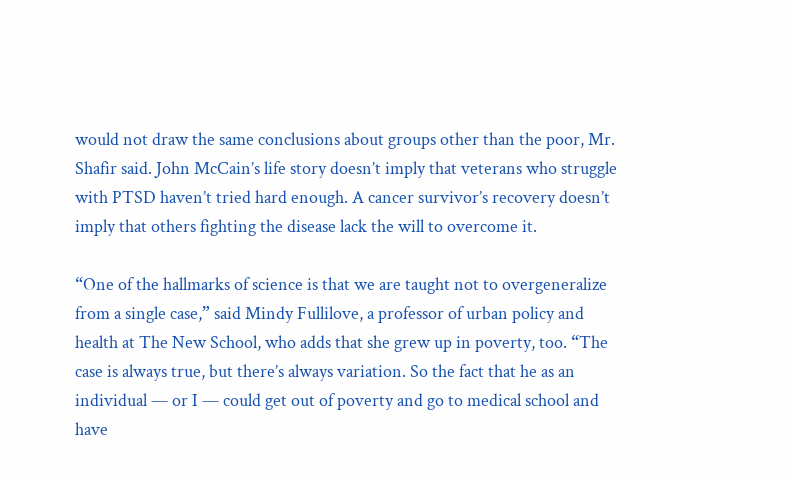would not draw the same conclusions about groups other than the poor, Mr. Shafir said. John McCain’s life story doesn’t imply that veterans who struggle with PTSD haven’t tried hard enough. A cancer survivor’s recovery doesn’t imply that others fighting the disease lack the will to overcome it.

“One of the hallmarks of science is that we are taught not to overgeneralize from a single case,” said Mindy Fullilove, a professor of urban policy and health at The New School, who adds that she grew up in poverty, too. “The case is always true, but there’s always variation. So the fact that he as an individual — or I — could get out of poverty and go to medical school and have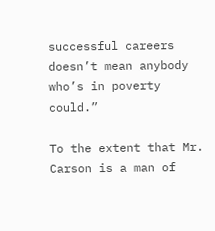successful careers doesn’t mean anybody who’s in poverty could.”

To the extent that Mr. Carson is a man of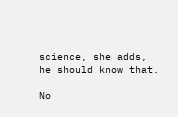science, she adds, he should know that.

No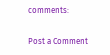comments:

Post a Comment